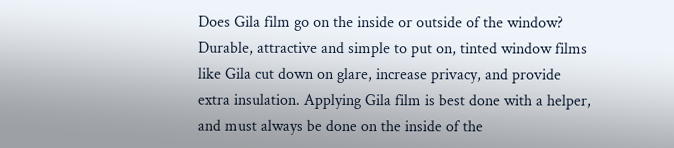Does Gila film go on the inside or outside of the window? Durable, attractive and simple to put on, tinted window films like Gila cut down on glare, increase privacy, and provide extra insulation. Applying Gila film is best done with a helper, and must always be done on the inside of the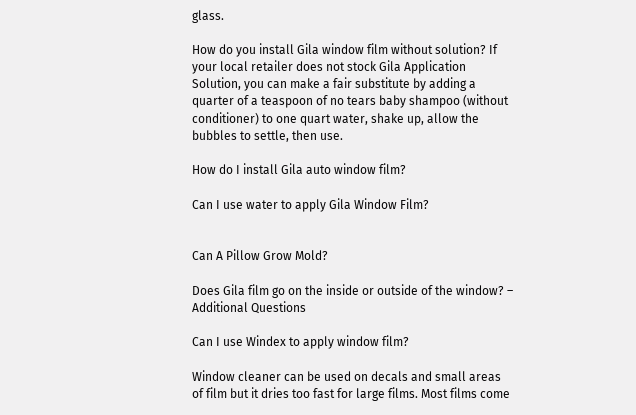glass.

How do you install Gila window film without solution? If your local retailer does not stock Gila Application Solution, you can make a fair substitute by adding a quarter of a teaspoon of no tears baby shampoo (without conditioner) to one quart water, shake up, allow the bubbles to settle, then use.

How do I install Gila auto window film?

Can I use water to apply Gila Window Film?


Can A Pillow Grow Mold?

Does Gila film go on the inside or outside of the window? – Additional Questions

Can I use Windex to apply window film?

Window cleaner can be used on decals and small areas of film but it dries too fast for large films. Most films come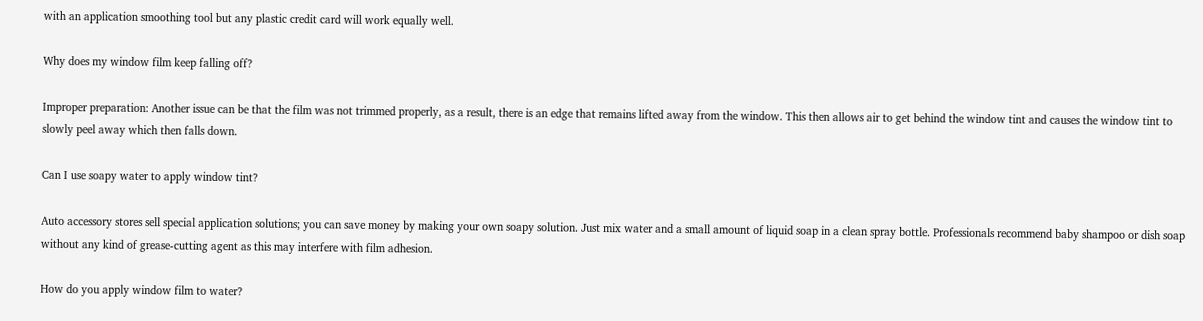with an application smoothing tool but any plastic credit card will work equally well.

Why does my window film keep falling off?

Improper preparation: Another issue can be that the film was not trimmed properly, as a result, there is an edge that remains lifted away from the window. This then allows air to get behind the window tint and causes the window tint to slowly peel away which then falls down.

Can I use soapy water to apply window tint?

Auto accessory stores sell special application solutions; you can save money by making your own soapy solution. Just mix water and a small amount of liquid soap in a clean spray bottle. Professionals recommend baby shampoo or dish soap without any kind of grease-cutting agent as this may interfere with film adhesion.

How do you apply window film to water?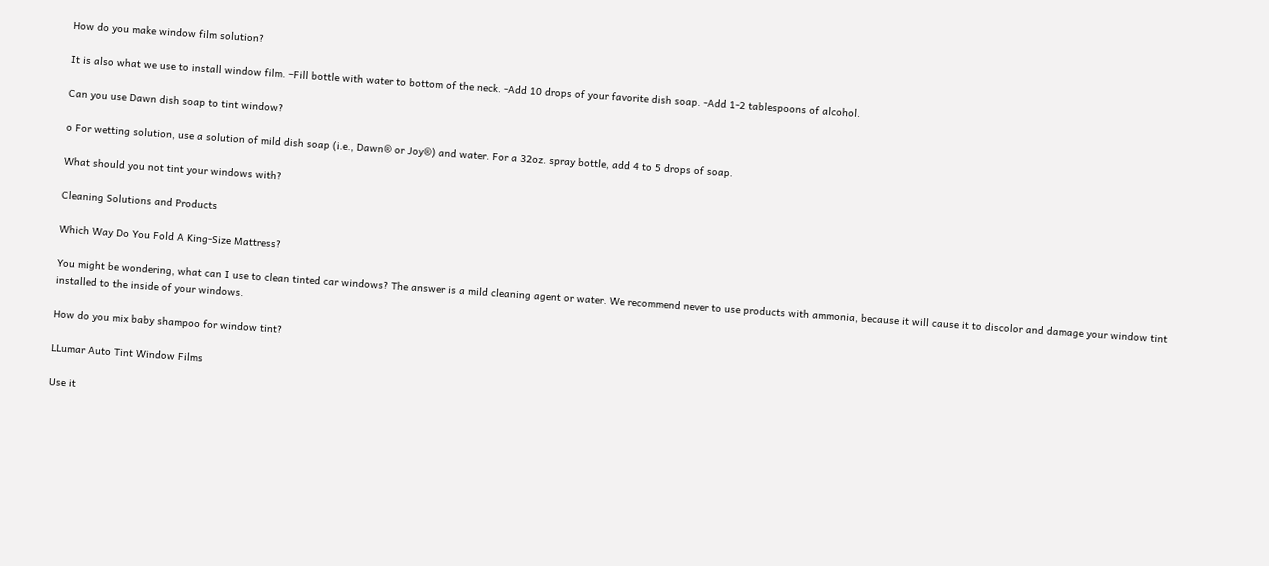How do you make window film solution?

It is also what we use to install window film. –Fill bottle with water to bottom of the neck. -Add 10 drops of your favorite dish soap. -Add 1-2 tablespoons of alcohol.

Can you use Dawn dish soap to tint window?

o For wetting solution, use a solution of mild dish soap (i.e., Dawn® or Joy®) and water. For a 32oz. spray bottle, add 4 to 5 drops of soap.

What should you not tint your windows with?

Cleaning Solutions and Products

Which Way Do You Fold A King-Size Mattress?

You might be wondering, what can I use to clean tinted car windows? The answer is a mild cleaning agent or water. We recommend never to use products with ammonia, because it will cause it to discolor and damage your window tint installed to the inside of your windows.

How do you mix baby shampoo for window tint?

LLumar Auto Tint Window Films

Use it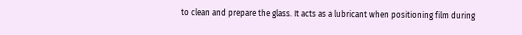to clean and prepare the glass. It acts as a lubricant when positioning film during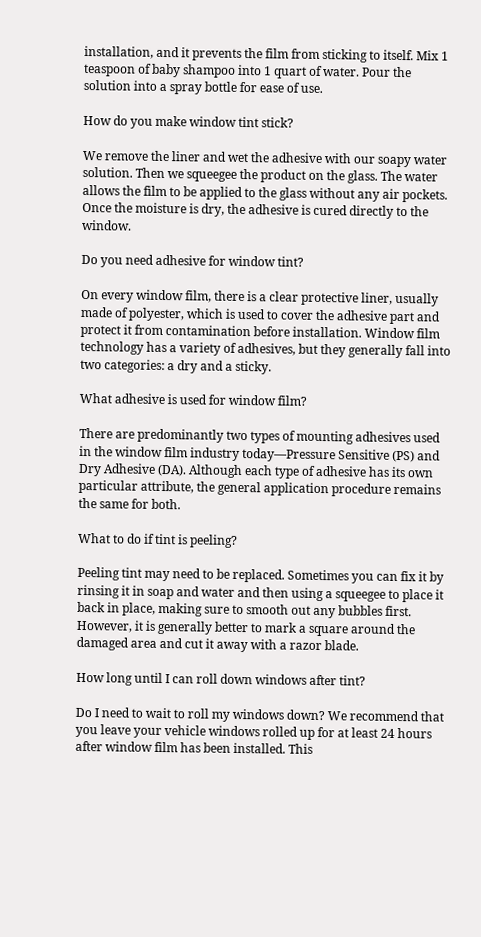installation, and it prevents the film from sticking to itself. Mix 1 teaspoon of baby shampoo into 1 quart of water. Pour the solution into a spray bottle for ease of use.

How do you make window tint stick?

We remove the liner and wet the adhesive with our soapy water solution. Then we squeegee the product on the glass. The water allows the film to be applied to the glass without any air pockets. Once the moisture is dry, the adhesive is cured directly to the window.

Do you need adhesive for window tint?

On every window film, there is a clear protective liner, usually made of polyester, which is used to cover the adhesive part and protect it from contamination before installation. Window film technology has a variety of adhesives, but they generally fall into two categories: a dry and a sticky.

What adhesive is used for window film?

There are predominantly two types of mounting adhesives used in the window film industry today—Pressure Sensitive (PS) and Dry Adhesive (DA). Although each type of adhesive has its own particular attribute, the general application procedure remains the same for both.

What to do if tint is peeling?

Peeling tint may need to be replaced. Sometimes you can fix it by rinsing it in soap and water and then using a squeegee to place it back in place, making sure to smooth out any bubbles first. However, it is generally better to mark a square around the damaged area and cut it away with a razor blade.

How long until I can roll down windows after tint?

Do I need to wait to roll my windows down? We recommend that you leave your vehicle windows rolled up for at least 24 hours after window film has been installed. This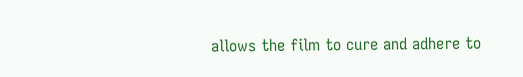allows the film to cure and adhere to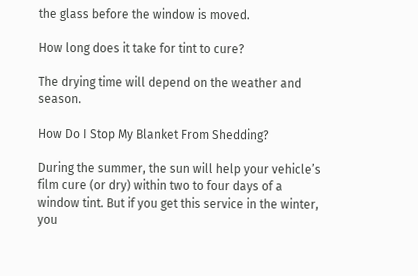the glass before the window is moved.

How long does it take for tint to cure?

The drying time will depend on the weather and season.

How Do I Stop My Blanket From Shedding?

During the summer, the sun will help your vehicle’s film cure (or dry) within two to four days of a window tint. But if you get this service in the winter, you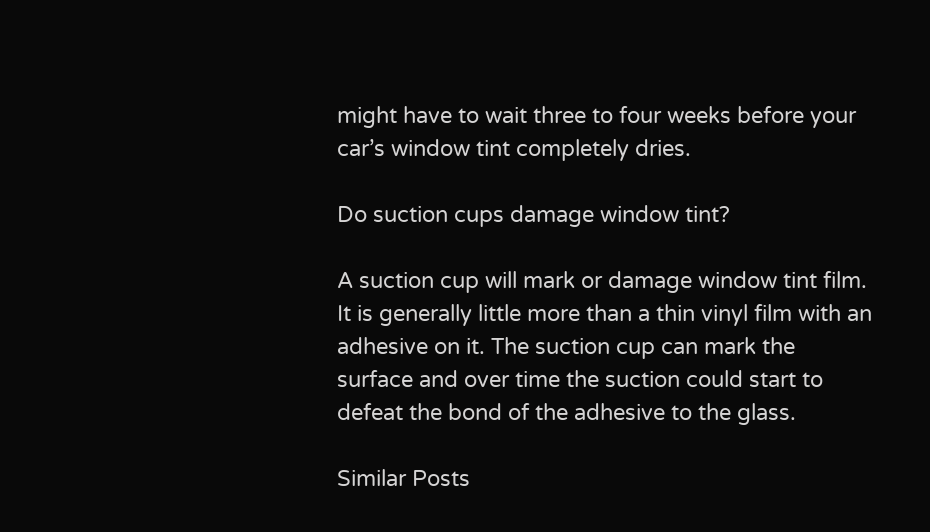might have to wait three to four weeks before your car’s window tint completely dries.

Do suction cups damage window tint?

A suction cup will mark or damage window tint film. It is generally little more than a thin vinyl film with an adhesive on it. The suction cup can mark the surface and over time the suction could start to defeat the bond of the adhesive to the glass.

Similar Posts